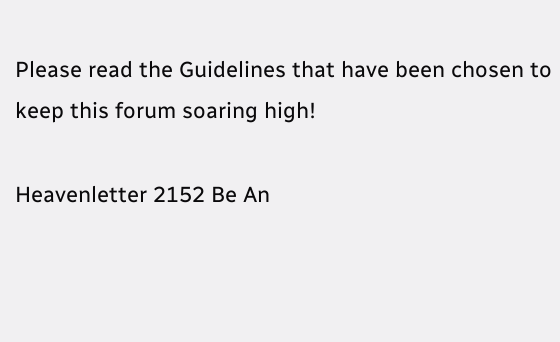Please read the Guidelines that have been chosen to keep this forum soaring high!

Heavenletter 2152 Be An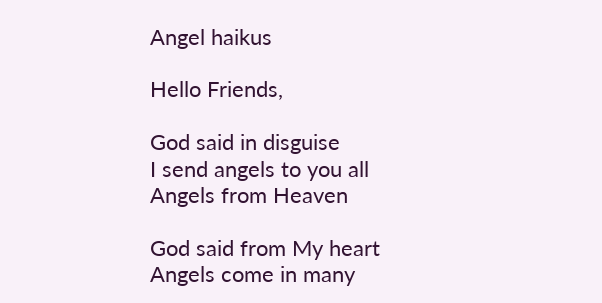Angel haikus

Hello Friends,

God said in disguise
I send angels to you all
Angels from Heaven

God said from My heart
Angels come in many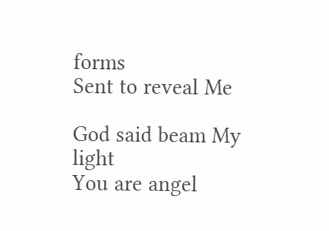forms
Sent to reveal Me

God said beam My light
You are angel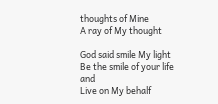thoughts of Mine
A ray of My thought

God said smile My light
Be the smile of your life and
Live on My behalf